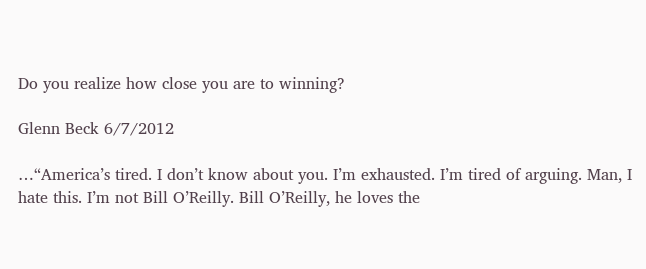Do you realize how close you are to winning?

Glenn Beck 6/7/2012

…“America’s tired. I don’t know about you. I’m exhausted. I’m tired of arguing. Man, I hate this. I’m not Bill O’Reilly. Bill O’Reilly, he loves the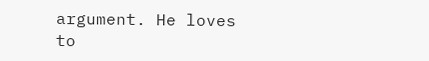argument. He loves to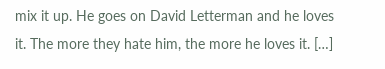mix it up. He goes on David Letterman and he loves it. The more they hate him, the more he loves it. […]